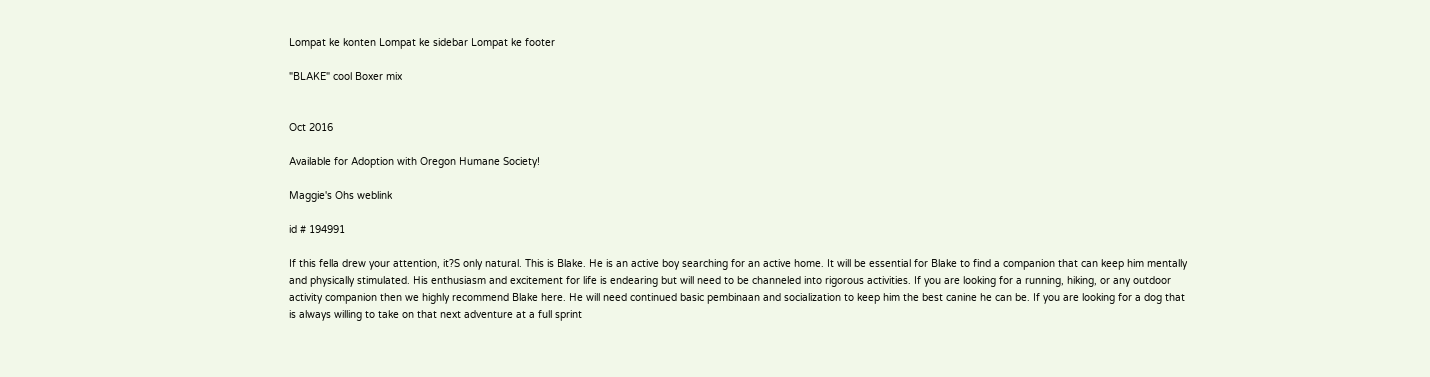Lompat ke konten Lompat ke sidebar Lompat ke footer

"BLAKE" cool Boxer mix


Oct 2016

Available for Adoption with Oregon Humane Society!

Maggie's Ohs weblink

id # 194991

If this fella drew your attention, it?S only natural. This is Blake. He is an active boy searching for an active home. It will be essential for Blake to find a companion that can keep him mentally and physically stimulated. His enthusiasm and excitement for life is endearing but will need to be channeled into rigorous activities. If you are looking for a running, hiking, or any outdoor activity companion then we highly recommend Blake here. He will need continued basic pembinaan and socialization to keep him the best canine he can be. If you are looking for a dog that is always willing to take on that next adventure at a full sprint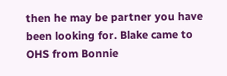then he may be partner you have been looking for. Blake came to OHS from Bonnie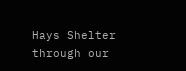Hays Shelter through our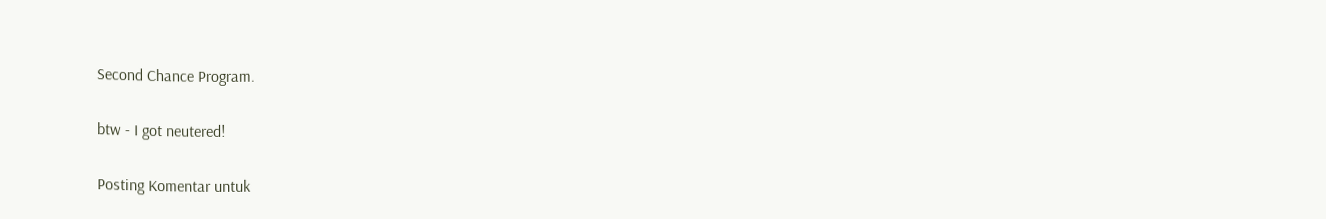Second Chance Program.

btw - I got neutered!

Posting Komentar untuk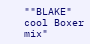""BLAKE" cool Boxer mix"